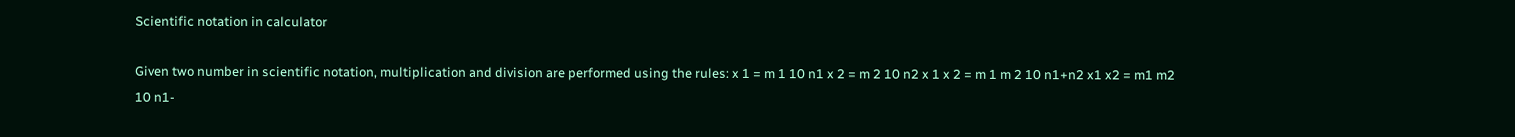Scientific notation in calculator

Given two number in scientific notation, multiplication and division are performed using the rules: x 1 = m 1 10 n1 x 2 = m 2 10 n2 x 1 x 2 = m 1 m 2 10 n1+n2 x1 x2 = m1 m2 10 n1-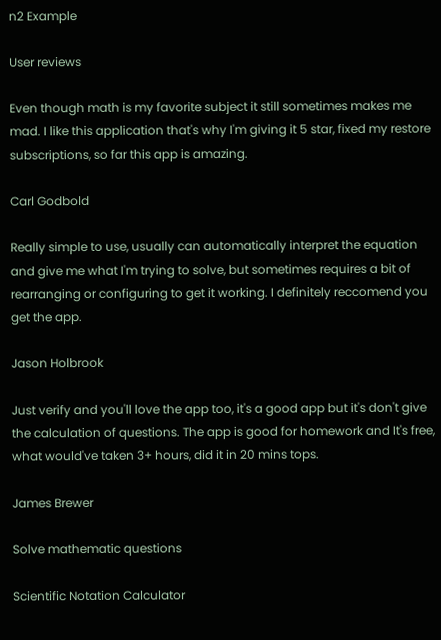n2 Example

User reviews

Even though math is my favorite subject it still sometimes makes me mad. I like this application that's why I'm giving it 5 star, fixed my restore subscriptions, so far this app is amazing.

Carl Godbold

Really simple to use, usually can automatically interpret the equation and give me what I'm trying to solve, but sometimes requires a bit of rearranging or configuring to get it working. I definitely reccomend you get the app.

Jason Holbrook

Just verify and you'll love the app too, it's a good app but it's don't give the calculation of questions. The app is good for homework and It's free, what would've taken 3+ hours, did it in 20 mins tops.

James Brewer

Solve mathematic questions

Scientific Notation Calculator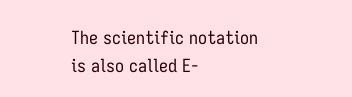The scientific notation is also called E-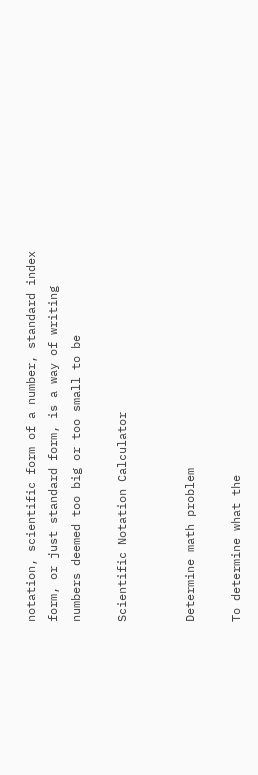notation, scientific form of a number, standard index form, or just standard form, is a way of writing numbers deemed too big or too small to be

Scientific Notation Calculator


Determine math problem

To determine what the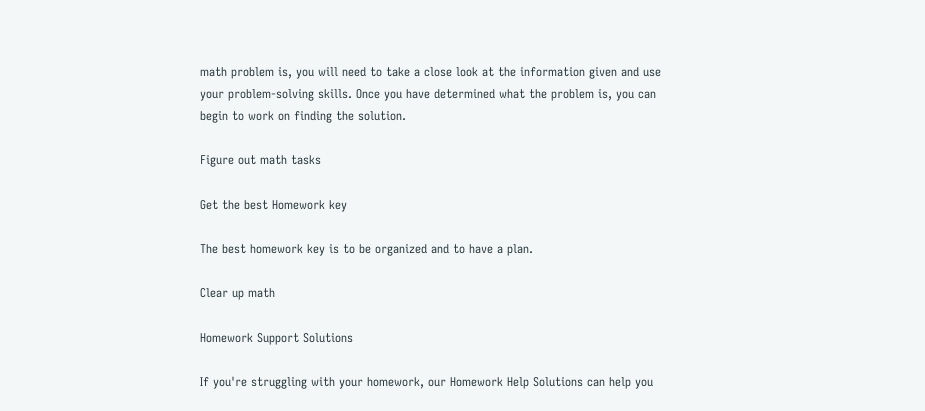math problem is, you will need to take a close look at the information given and use your problem-solving skills. Once you have determined what the problem is, you can begin to work on finding the solution.

Figure out math tasks

Get the best Homework key

The best homework key is to be organized and to have a plan.

Clear up math

Homework Support Solutions

If you're struggling with your homework, our Homework Help Solutions can help you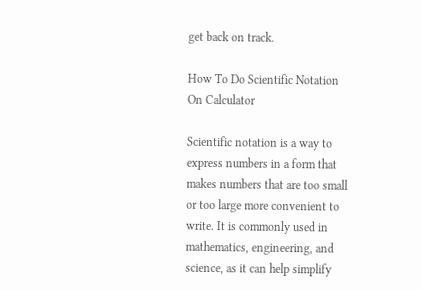get back on track.

How To Do Scientific Notation On Calculator

Scientific notation is a way to express numbers in a form that makes numbers that are too small or too large more convenient to write. It is commonly used in mathematics, engineering, and science, as it can help simplify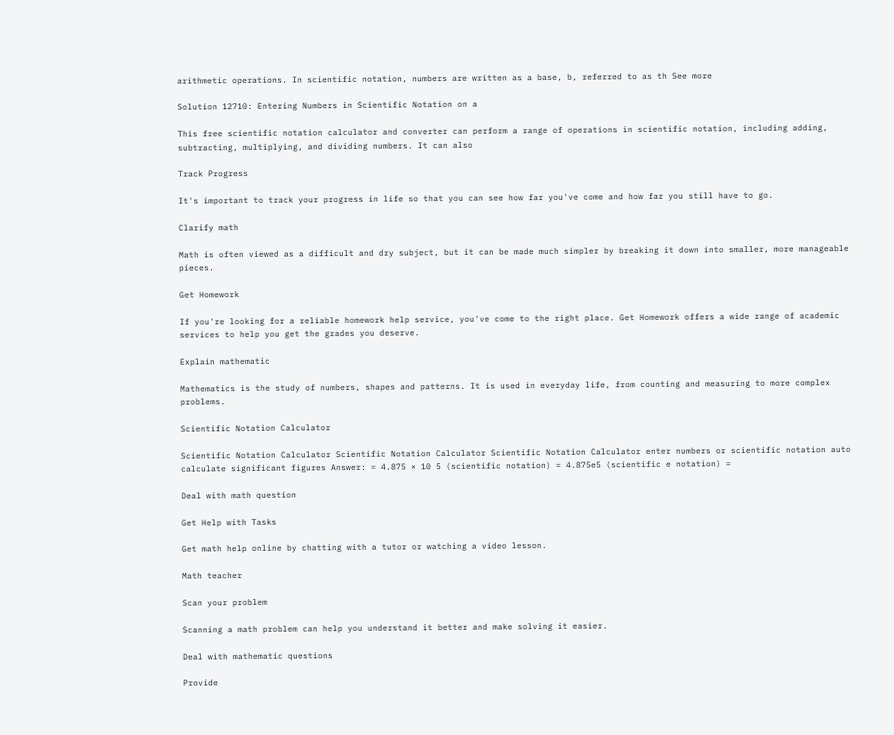arithmetic operations. In scientific notation, numbers are written as a base, b, referred to as th See more

Solution 12710: Entering Numbers in Scientific Notation on a

This free scientific notation calculator and converter can perform a range of operations in scientific notation, including adding, subtracting, multiplying, and dividing numbers. It can also

Track Progress

It's important to track your progress in life so that you can see how far you've come and how far you still have to go.

Clarify math

Math is often viewed as a difficult and dry subject, but it can be made much simpler by breaking it down into smaller, more manageable pieces.

Get Homework

If you're looking for a reliable homework help service, you've come to the right place. Get Homework offers a wide range of academic services to help you get the grades you deserve.

Explain mathematic

Mathematics is the study of numbers, shapes and patterns. It is used in everyday life, from counting and measuring to more complex problems.

Scientific Notation Calculator

Scientific Notation Calculator Scientific Notation Calculator Scientific Notation Calculator enter numbers or scientific notation auto calculate significant figures Answer: = 4.875 × 10 5 (scientific notation) = 4.875e5 (scientific e notation) =

Deal with math question

Get Help with Tasks

Get math help online by chatting with a tutor or watching a video lesson.

Math teacher

Scan your problem

Scanning a math problem can help you understand it better and make solving it easier.

Deal with mathematic questions

Provide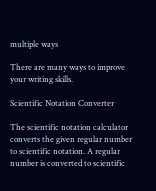multiple ways

There are many ways to improve your writing skills.

Scientific Notation Converter

The scientific notation calculator converts the given regular number to scientific notation. A regular number is converted to scientific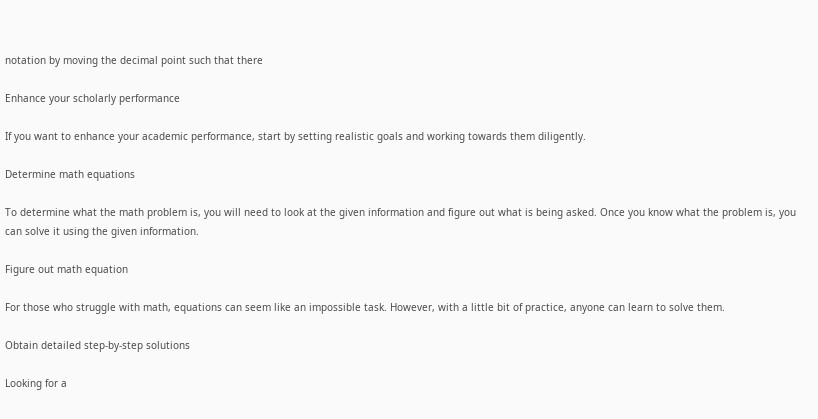notation by moving the decimal point such that there

Enhance your scholarly performance

If you want to enhance your academic performance, start by setting realistic goals and working towards them diligently.

Determine math equations

To determine what the math problem is, you will need to look at the given information and figure out what is being asked. Once you know what the problem is, you can solve it using the given information.

Figure out math equation

For those who struggle with math, equations can seem like an impossible task. However, with a little bit of practice, anyone can learn to solve them.

Obtain detailed step-by-step solutions

Looking for a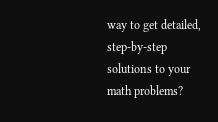way to get detailed, step-by-step solutions to your math problems?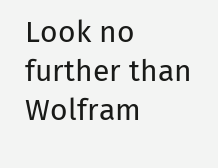Look no further than Wolfram